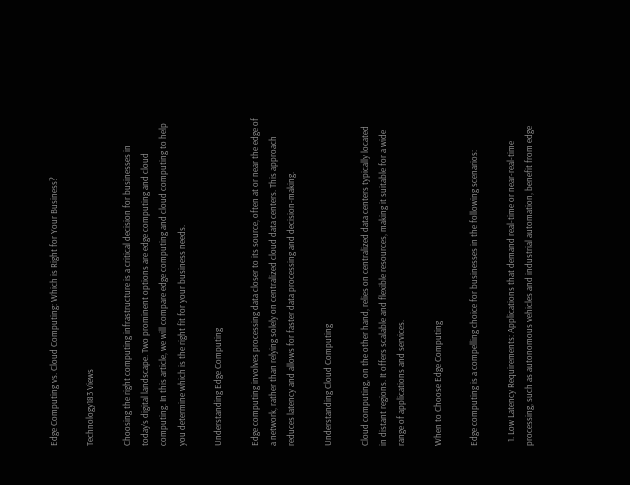Edge Computing vs. Cloud Computing: Which is Right for Your Business?

Technology183 Views

Choosing the right computing infrastructure is a critical decision for businesses in today’s digital landscape. Two prominent options are edge computing and cloud computing. In this article, we will compare edge computing and cloud computing to help you determine which is the right fit for your business needs.

Understanding Edge Computing

Edge computing involves processing data closer to its source, often at or near the edge of a network, rather than relying solely on centralized cloud data centers. This approach reduces latency and allows for faster data processing and decision-making.

Understanding Cloud Computing

Cloud computing, on the other hand, relies on centralized data centers typically located in distant regions. It offers scalable and flexible resources, making it suitable for a wide range of applications and services.

When to Choose Edge Computing

Edge computing is a compelling choice for businesses in the following scenarios:

  1. Low Latency Requirements: Applications that demand real-time or near-real-time processing, such as autonomous vehicles and industrial automation, benefit from edge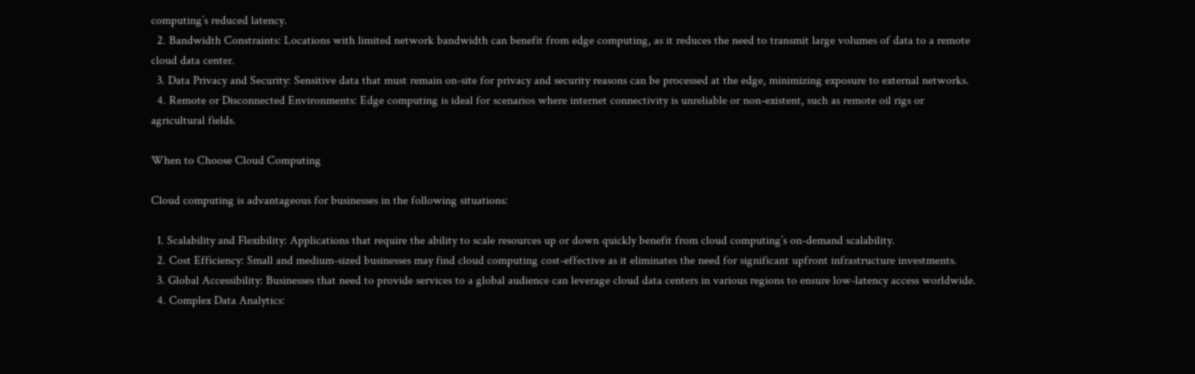computing’s reduced latency.
  2. Bandwidth Constraints: Locations with limited network bandwidth can benefit from edge computing, as it reduces the need to transmit large volumes of data to a remote cloud data center.
  3. Data Privacy and Security: Sensitive data that must remain on-site for privacy and security reasons can be processed at the edge, minimizing exposure to external networks.
  4. Remote or Disconnected Environments: Edge computing is ideal for scenarios where internet connectivity is unreliable or non-existent, such as remote oil rigs or agricultural fields.

When to Choose Cloud Computing

Cloud computing is advantageous for businesses in the following situations:

  1. Scalability and Flexibility: Applications that require the ability to scale resources up or down quickly benefit from cloud computing’s on-demand scalability.
  2. Cost Efficiency: Small and medium-sized businesses may find cloud computing cost-effective as it eliminates the need for significant upfront infrastructure investments.
  3. Global Accessibility: Businesses that need to provide services to a global audience can leverage cloud data centers in various regions to ensure low-latency access worldwide.
  4. Complex Data Analytics: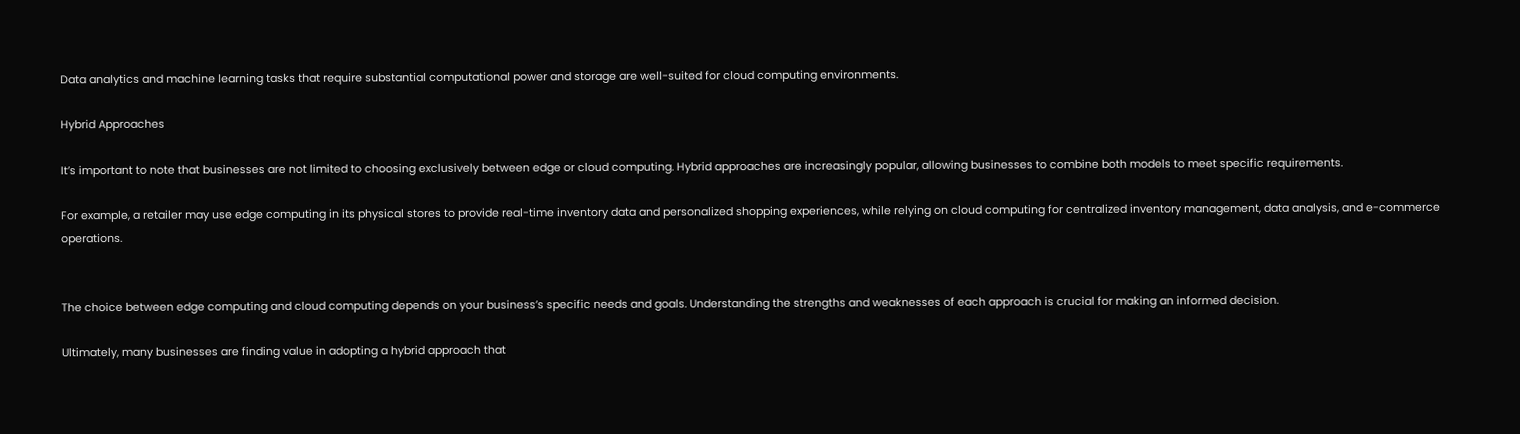Data analytics and machine learning tasks that require substantial computational power and storage are well-suited for cloud computing environments.

Hybrid Approaches

It’s important to note that businesses are not limited to choosing exclusively between edge or cloud computing. Hybrid approaches are increasingly popular, allowing businesses to combine both models to meet specific requirements.

For example, a retailer may use edge computing in its physical stores to provide real-time inventory data and personalized shopping experiences, while relying on cloud computing for centralized inventory management, data analysis, and e-commerce operations.


The choice between edge computing and cloud computing depends on your business’s specific needs and goals. Understanding the strengths and weaknesses of each approach is crucial for making an informed decision.

Ultimately, many businesses are finding value in adopting a hybrid approach that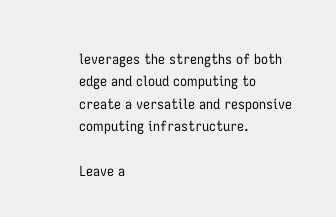leverages the strengths of both edge and cloud computing to create a versatile and responsive computing infrastructure.

Leave a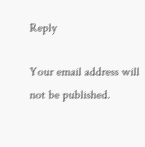Reply

Your email address will not be published.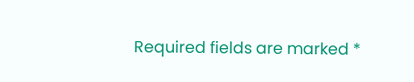Required fields are marked *